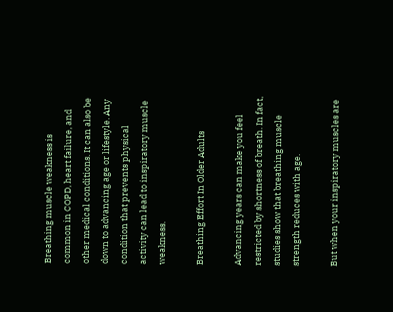Breathing muscle weakness is common in COPD, heart failure, and other medical conditions. It can also be down to advancing age or lifestyle. Any condition that prevents physical activity can lead to inspiratory muscle weakness.

Breathing Effort In Older Adults

Advancing years can make you feel restricted by shortness of breath. In fact, studies show that breathing muscle strength reduces with age.

But when your inspiratory muscles are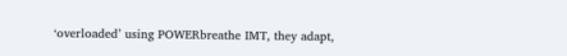‘overloaded’ using POWERbreathe IMT, they adapt,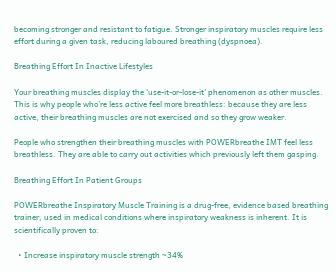becoming stronger and resistant to fatigue. Stronger inspiratory muscles require less effort during a given task, reducing laboured breathing (dyspnoea).

Breathing Effort In Inactive Lifestyles

Your breathing muscles display the ‘use-it-or-lose-it’ phenomenon as other muscles. This is why people who’re less active feel more breathless: because they are less active, their breathing muscles are not exercised and so they grow weaker.

People who strengthen their breathing muscles with POWERbreathe IMT feel less breathless. They are able to carry out activities which previously left them gasping.

Breathing Effort In Patient Groups

POWERbreathe Inspiratory Muscle Training is a drug-free, evidence based breathing trainer, used in medical conditions where inspiratory weakness is inherent. It is scientifically proven to:

  • Increase inspiratory muscle strength ~34%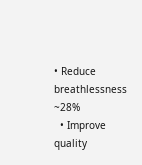• Reduce breathlessness ~28%
  • Improve quality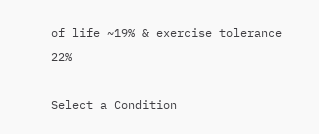of life ~19% & exercise tolerance 22%

Select a Condition